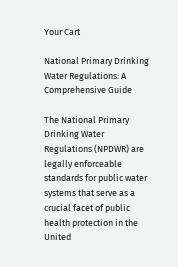Your Cart

National Primary Drinking Water Regulations: A Comprehensive Guide

The National Primary Drinking Water Regulations (NPDWR) are legally enforceable standards for public water systems that serve as a crucial facet of public health protection in the United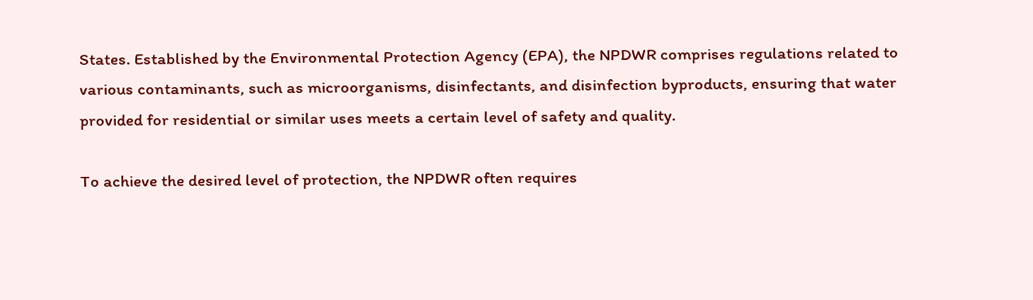States. Established by the Environmental Protection Agency (EPA), the NPDWR comprises regulations related to various contaminants, such as microorganisms, disinfectants, and disinfection byproducts, ensuring that water provided for residential or similar uses meets a certain level of safety and quality.

To achieve the desired level of protection, the NPDWR often requires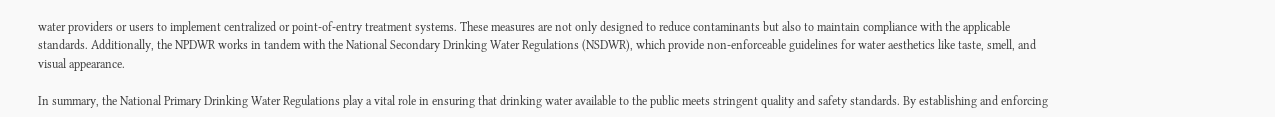water providers or users to implement centralized or point-of-entry treatment systems. These measures are not only designed to reduce contaminants but also to maintain compliance with the applicable standards. Additionally, the NPDWR works in tandem with the National Secondary Drinking Water Regulations (NSDWR), which provide non-enforceable guidelines for water aesthetics like taste, smell, and visual appearance.

In summary, the National Primary Drinking Water Regulations play a vital role in ensuring that drinking water available to the public meets stringent quality and safety standards. By establishing and enforcing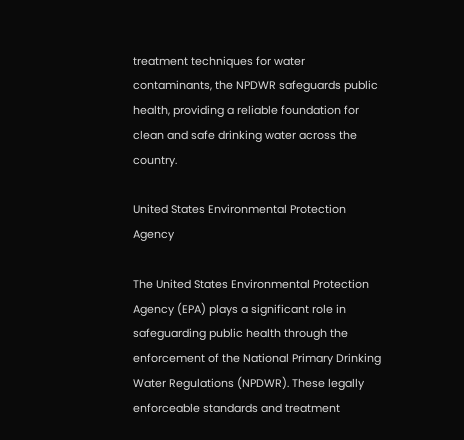treatment techniques for water contaminants, the NPDWR safeguards public health, providing a reliable foundation for clean and safe drinking water across the country.

United States Environmental Protection Agency

The United States Environmental Protection Agency (EPA) plays a significant role in safeguarding public health through the enforcement of the National Primary Drinking Water Regulations (NPDWR). These legally enforceable standards and treatment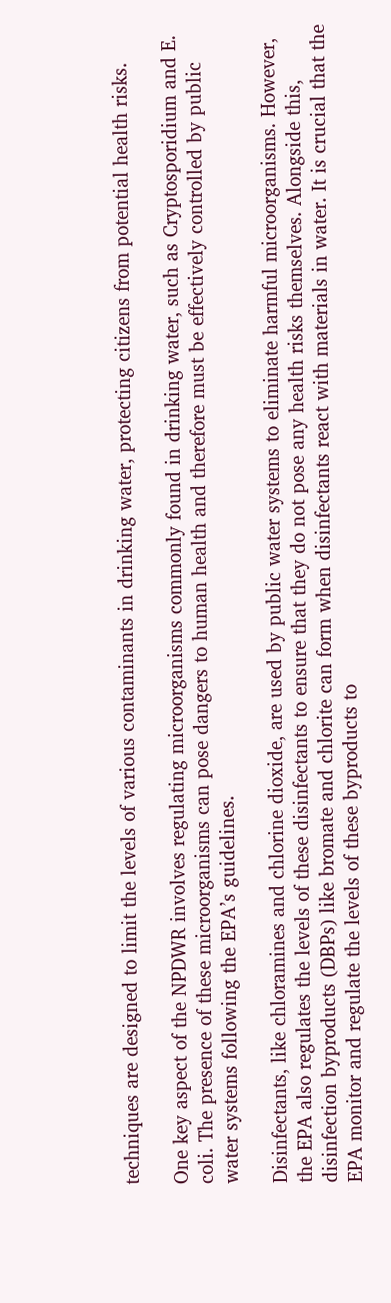techniques are designed to limit the levels of various contaminants in drinking water, protecting citizens from potential health risks.

One key aspect of the NPDWR involves regulating microorganisms commonly found in drinking water, such as Cryptosporidium and E. coli. The presence of these microorganisms can pose dangers to human health and therefore must be effectively controlled by public water systems following the EPA’s guidelines.

Disinfectants, like chloramines and chlorine dioxide, are used by public water systems to eliminate harmful microorganisms. However, the EPA also regulates the levels of these disinfectants to ensure that they do not pose any health risks themselves. Alongside this, disinfection byproducts (DBPs) like bromate and chlorite can form when disinfectants react with materials in water. It is crucial that the EPA monitor and regulate the levels of these byproducts to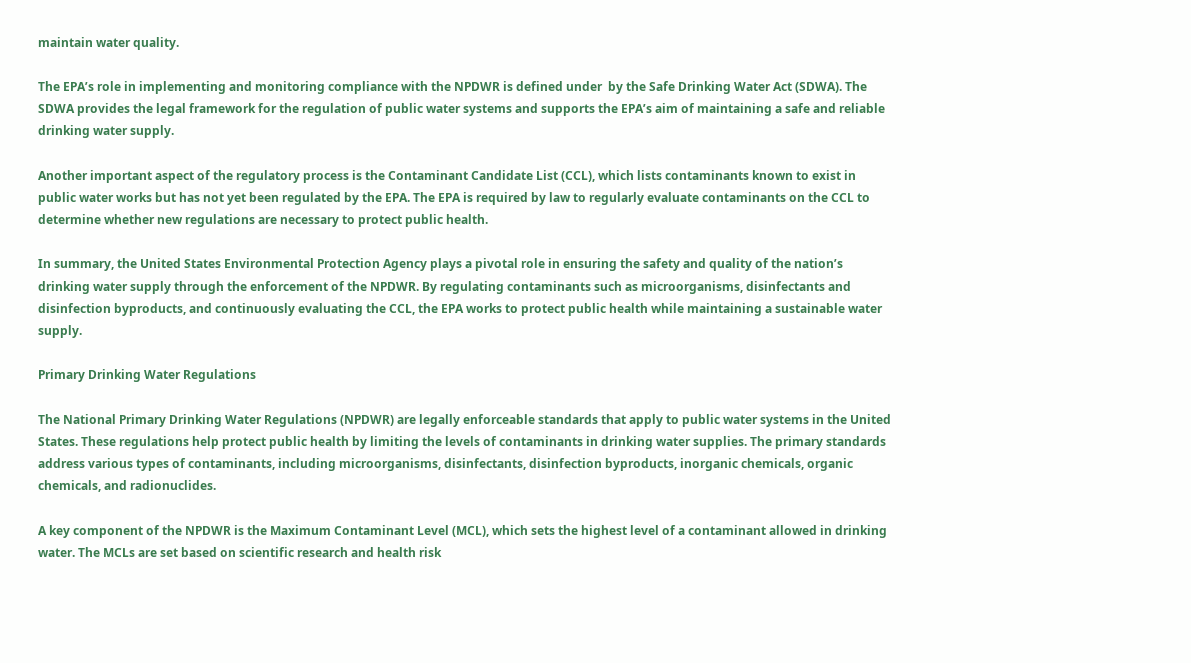maintain water quality.

The EPA’s role in implementing and monitoring compliance with the NPDWR is defined under  by the Safe Drinking Water Act (SDWA). The SDWA provides the legal framework for the regulation of public water systems and supports the EPA’s aim of maintaining a safe and reliable drinking water supply.

Another important aspect of the regulatory process is the Contaminant Candidate List (CCL), which lists contaminants known to exist in public water works but has not yet been regulated by the EPA. The EPA is required by law to regularly evaluate contaminants on the CCL to determine whether new regulations are necessary to protect public health.

In summary, the United States Environmental Protection Agency plays a pivotal role in ensuring the safety and quality of the nation’s drinking water supply through the enforcement of the NPDWR. By regulating contaminants such as microorganisms, disinfectants and disinfection byproducts, and continuously evaluating the CCL, the EPA works to protect public health while maintaining a sustainable water supply.

Primary Drinking Water Regulations

The National Primary Drinking Water Regulations (NPDWR) are legally enforceable standards that apply to public water systems in the United States. These regulations help protect public health by limiting the levels of contaminants in drinking water supplies. The primary standards address various types of contaminants, including microorganisms, disinfectants, disinfection byproducts, inorganic chemicals, organic chemicals, and radionuclides.

A key component of the NPDWR is the Maximum Contaminant Level (MCL), which sets the highest level of a contaminant allowed in drinking water. The MCLs are set based on scientific research and health risk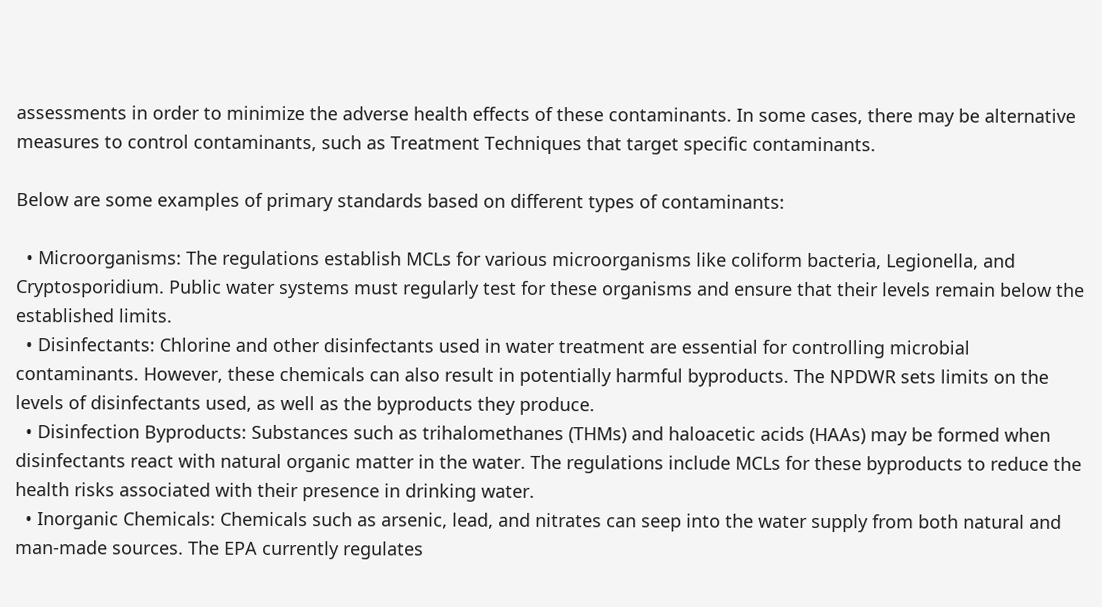assessments in order to minimize the adverse health effects of these contaminants. In some cases, there may be alternative measures to control contaminants, such as Treatment Techniques that target specific contaminants.

Below are some examples of primary standards based on different types of contaminants:

  • Microorganisms: The regulations establish MCLs for various microorganisms like coliform bacteria, Legionella, and Cryptosporidium. Public water systems must regularly test for these organisms and ensure that their levels remain below the established limits.
  • Disinfectants: Chlorine and other disinfectants used in water treatment are essential for controlling microbial contaminants. However, these chemicals can also result in potentially harmful byproducts. The NPDWR sets limits on the levels of disinfectants used, as well as the byproducts they produce.
  • Disinfection Byproducts: Substances such as trihalomethanes (THMs) and haloacetic acids (HAAs) may be formed when disinfectants react with natural organic matter in the water. The regulations include MCLs for these byproducts to reduce the health risks associated with their presence in drinking water.
  • Inorganic Chemicals: Chemicals such as arsenic, lead, and nitrates can seep into the water supply from both natural and man-made sources. The EPA currently regulates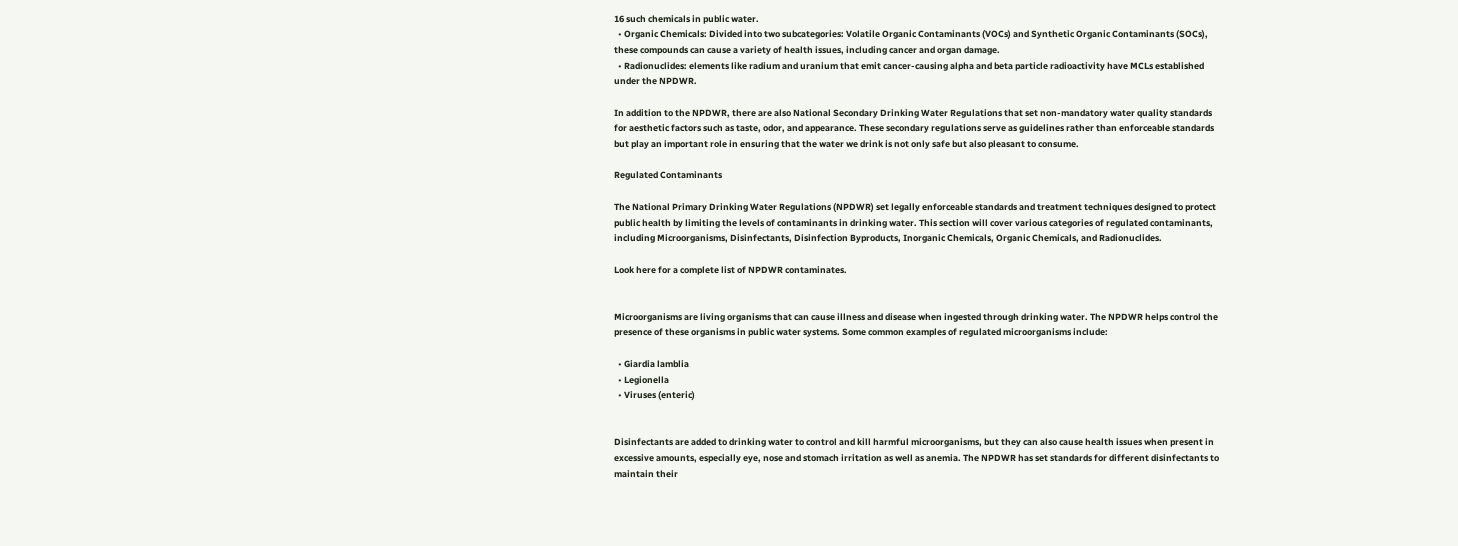16 such chemicals in public water.
  • Organic Chemicals: Divided into two subcategories: Volatile Organic Contaminants (VOCs) and Synthetic Organic Contaminants (SOCs), these compounds can cause a variety of health issues, including cancer and organ damage.
  • Radionuclides: elements like radium and uranium that emit cancer-causing alpha and beta particle radioactivity have MCLs established under the NPDWR.

In addition to the NPDWR, there are also National Secondary Drinking Water Regulations that set non-mandatory water quality standards for aesthetic factors such as taste, odor, and appearance. These secondary regulations serve as guidelines rather than enforceable standards but play an important role in ensuring that the water we drink is not only safe but also pleasant to consume.

Regulated Contaminants

The National Primary Drinking Water Regulations (NPDWR) set legally enforceable standards and treatment techniques designed to protect public health by limiting the levels of contaminants in drinking water. This section will cover various categories of regulated contaminants, including Microorganisms, Disinfectants, Disinfection Byproducts, Inorganic Chemicals, Organic Chemicals, and Radionuclides.

Look here for a complete list of NPDWR contaminates.


Microorganisms are living organisms that can cause illness and disease when ingested through drinking water. The NPDWR helps control the presence of these organisms in public water systems. Some common examples of regulated microorganisms include:

  • Giardia lamblia
  • Legionella
  • Viruses (enteric)


Disinfectants are added to drinking water to control and kill harmful microorganisms, but they can also cause health issues when present in excessive amounts, especially eye, nose and stomach irritation as well as anemia. The NPDWR has set standards for different disinfectants to maintain their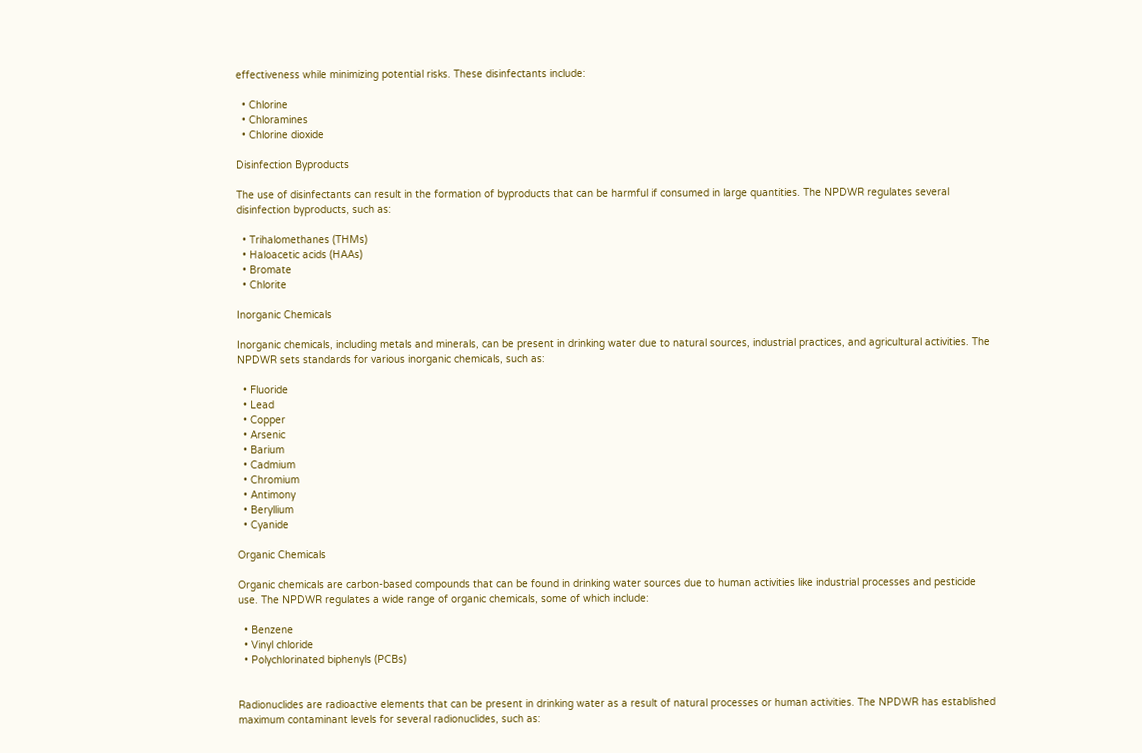effectiveness while minimizing potential risks. These disinfectants include:

  • Chlorine
  • Chloramines
  • Chlorine dioxide

Disinfection Byproducts

The use of disinfectants can result in the formation of byproducts that can be harmful if consumed in large quantities. The NPDWR regulates several disinfection byproducts, such as:

  • Trihalomethanes (THMs)
  • Haloacetic acids (HAAs)
  • Bromate
  • Chlorite

Inorganic Chemicals

Inorganic chemicals, including metals and minerals, can be present in drinking water due to natural sources, industrial practices, and agricultural activities. The NPDWR sets standards for various inorganic chemicals, such as:

  • Fluoride
  • Lead
  • Copper
  • Arsenic
  • Barium
  • Cadmium
  • Chromium
  • Antimony
  • Beryllium
  • Cyanide

Organic Chemicals

Organic chemicals are carbon-based compounds that can be found in drinking water sources due to human activities like industrial processes and pesticide use. The NPDWR regulates a wide range of organic chemicals, some of which include:

  • Benzene
  • Vinyl chloride
  • Polychlorinated biphenyls (PCBs)


Radionuclides are radioactive elements that can be present in drinking water as a result of natural processes or human activities. The NPDWR has established maximum contaminant levels for several radionuclides, such as: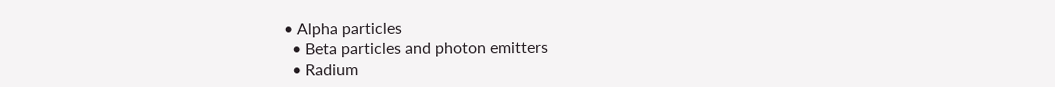• Alpha particles
  • Beta particles and photon emitters
  • Radium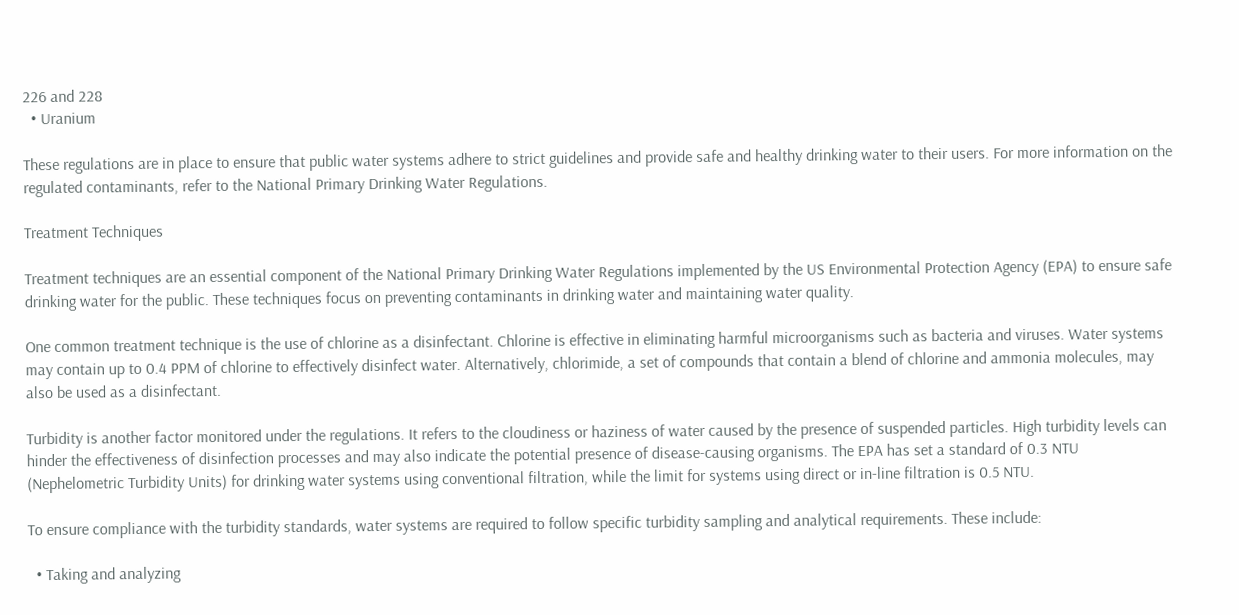226 and 228
  • Uranium

These regulations are in place to ensure that public water systems adhere to strict guidelines and provide safe and healthy drinking water to their users. For more information on the regulated contaminants, refer to the National Primary Drinking Water Regulations.

Treatment Techniques

Treatment techniques are an essential component of the National Primary Drinking Water Regulations implemented by the US Environmental Protection Agency (EPA) to ensure safe drinking water for the public. These techniques focus on preventing contaminants in drinking water and maintaining water quality.

One common treatment technique is the use of chlorine as a disinfectant. Chlorine is effective in eliminating harmful microorganisms such as bacteria and viruses. Water systems may contain up to 0.4 PPM of chlorine to effectively disinfect water. Alternatively, chlorimide, a set of compounds that contain a blend of chlorine and ammonia molecules, may also be used as a disinfectant.

Turbidity is another factor monitored under the regulations. It refers to the cloudiness or haziness of water caused by the presence of suspended particles. High turbidity levels can hinder the effectiveness of disinfection processes and may also indicate the potential presence of disease-causing organisms. The EPA has set a standard of 0.3 NTU (Nephelometric Turbidity Units) for drinking water systems using conventional filtration, while the limit for systems using direct or in-line filtration is 0.5 NTU.

To ensure compliance with the turbidity standards, water systems are required to follow specific turbidity sampling and analytical requirements. These include:

  • Taking and analyzing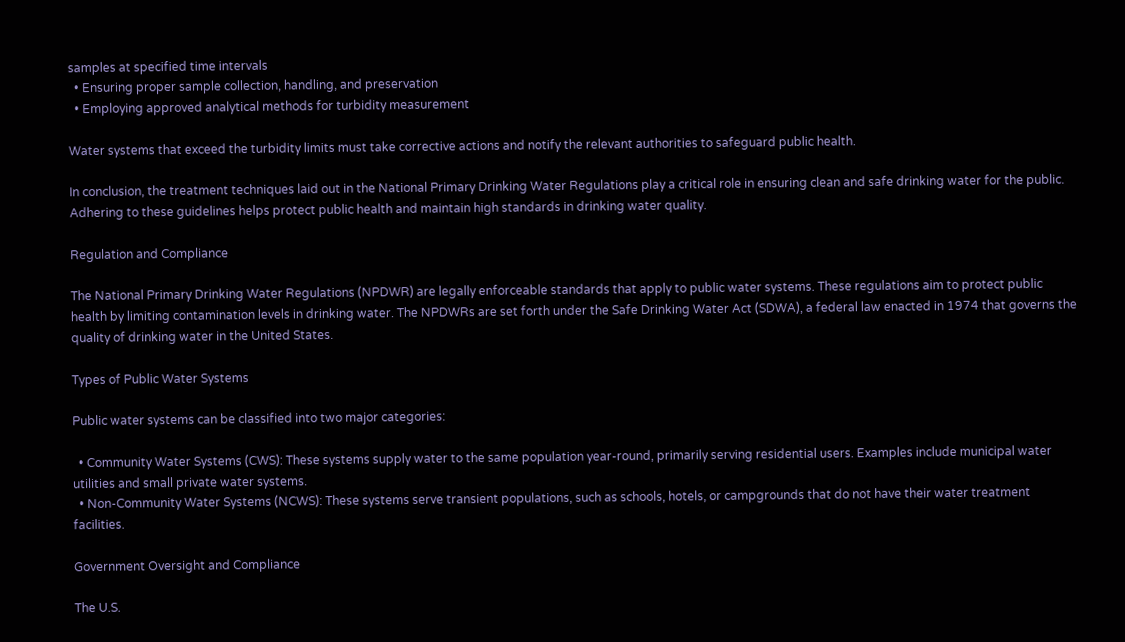samples at specified time intervals
  • Ensuring proper sample collection, handling, and preservation
  • Employing approved analytical methods for turbidity measurement

Water systems that exceed the turbidity limits must take corrective actions and notify the relevant authorities to safeguard public health.

In conclusion, the treatment techniques laid out in the National Primary Drinking Water Regulations play a critical role in ensuring clean and safe drinking water for the public. Adhering to these guidelines helps protect public health and maintain high standards in drinking water quality.

Regulation and Compliance

The National Primary Drinking Water Regulations (NPDWR) are legally enforceable standards that apply to public water systems. These regulations aim to protect public health by limiting contamination levels in drinking water. The NPDWRs are set forth under the Safe Drinking Water Act (SDWA), a federal law enacted in 1974 that governs the quality of drinking water in the United States.

Types of Public Water Systems

Public water systems can be classified into two major categories:

  • Community Water Systems (CWS): These systems supply water to the same population year-round, primarily serving residential users. Examples include municipal water utilities and small private water systems.
  • Non-Community Water Systems (NCWS): These systems serve transient populations, such as schools, hotels, or campgrounds that do not have their water treatment facilities.

Government Oversight and Compliance

The U.S.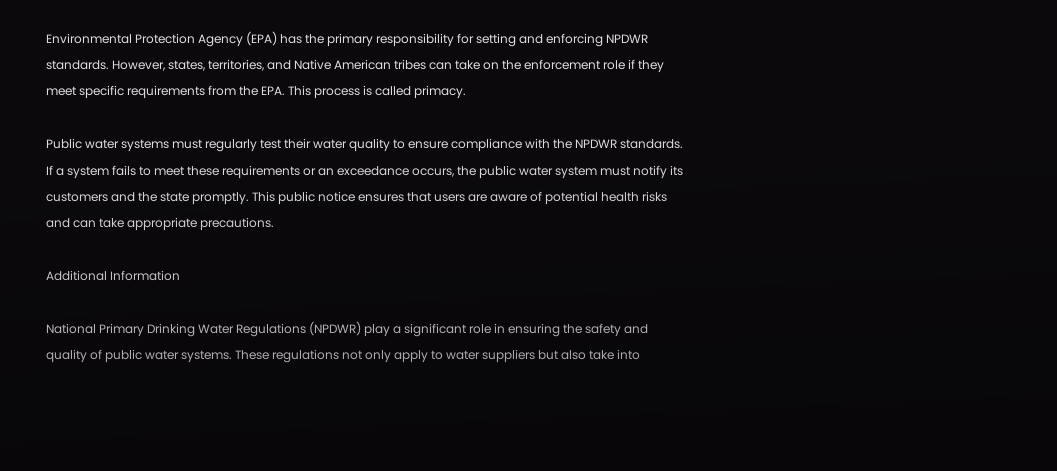Environmental Protection Agency (EPA) has the primary responsibility for setting and enforcing NPDWR standards. However, states, territories, and Native American tribes can take on the enforcement role if they meet specific requirements from the EPA. This process is called primacy.

Public water systems must regularly test their water quality to ensure compliance with the NPDWR standards. If a system fails to meet these requirements or an exceedance occurs, the public water system must notify its customers and the state promptly. This public notice ensures that users are aware of potential health risks and can take appropriate precautions.

Additional Information

National Primary Drinking Water Regulations (NPDWR) play a significant role in ensuring the safety and quality of public water systems. These regulations not only apply to water suppliers but also take into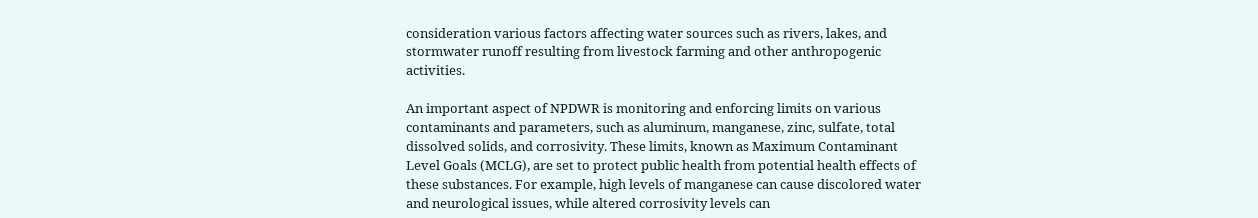consideration various factors affecting water sources such as rivers, lakes, and stormwater runoff resulting from livestock farming and other anthropogenic activities.

An important aspect of NPDWR is monitoring and enforcing limits on various contaminants and parameters, such as aluminum, manganese, zinc, sulfate, total dissolved solids, and corrosivity. These limits, known as Maximum Contaminant Level Goals (MCLG), are set to protect public health from potential health effects of these substances. For example, high levels of manganese can cause discolored water and neurological issues, while altered corrosivity levels can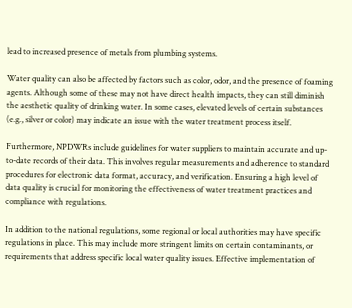lead to increased presence of metals from plumbing systems.

Water quality can also be affected by factors such as color, odor, and the presence of foaming agents. Although some of these may not have direct health impacts, they can still diminish the aesthetic quality of drinking water. In some cases, elevated levels of certain substances (e.g., silver or color) may indicate an issue with the water treatment process itself.

Furthermore, NPDWRs include guidelines for water suppliers to maintain accurate and up-to-date records of their data. This involves regular measurements and adherence to standard procedures for electronic data format, accuracy, and verification. Ensuring a high level of data quality is crucial for monitoring the effectiveness of water treatment practices and compliance with regulations.

In addition to the national regulations, some regional or local authorities may have specific regulations in place. This may include more stringent limits on certain contaminants, or requirements that address specific local water quality issues. Effective implementation of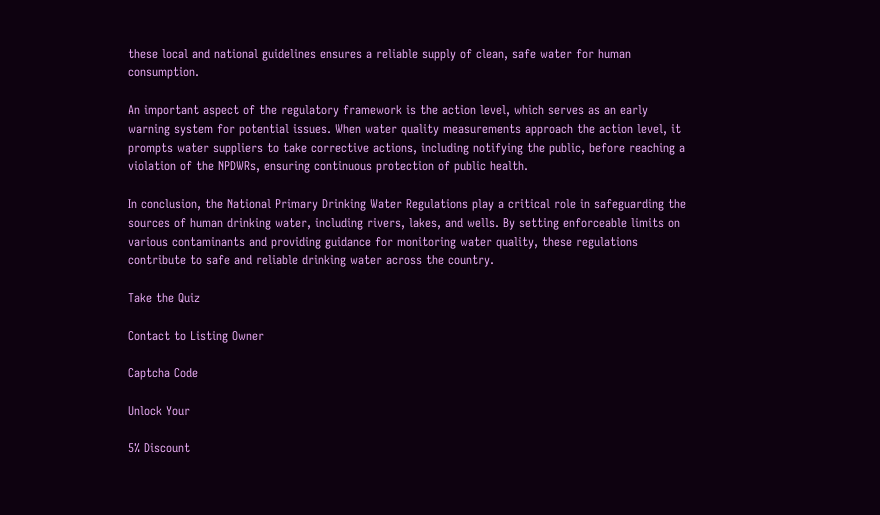these local and national guidelines ensures a reliable supply of clean, safe water for human consumption.

An important aspect of the regulatory framework is the action level, which serves as an early warning system for potential issues. When water quality measurements approach the action level, it prompts water suppliers to take corrective actions, including notifying the public, before reaching a violation of the NPDWRs, ensuring continuous protection of public health.

In conclusion, the National Primary Drinking Water Regulations play a critical role in safeguarding the sources of human drinking water, including rivers, lakes, and wells. By setting enforceable limits on various contaminants and providing guidance for monitoring water quality, these regulations contribute to safe and reliable drinking water across the country.

Take the Quiz

Contact to Listing Owner

Captcha Code

Unlock Your

5% Discount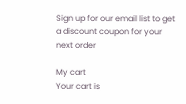Sign up for our email list to get a discount coupon for your next order

My cart
Your cart is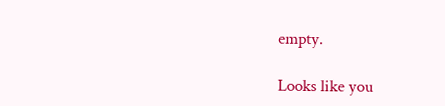empty.

Looks like you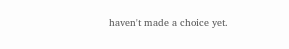haven't made a choice yet.